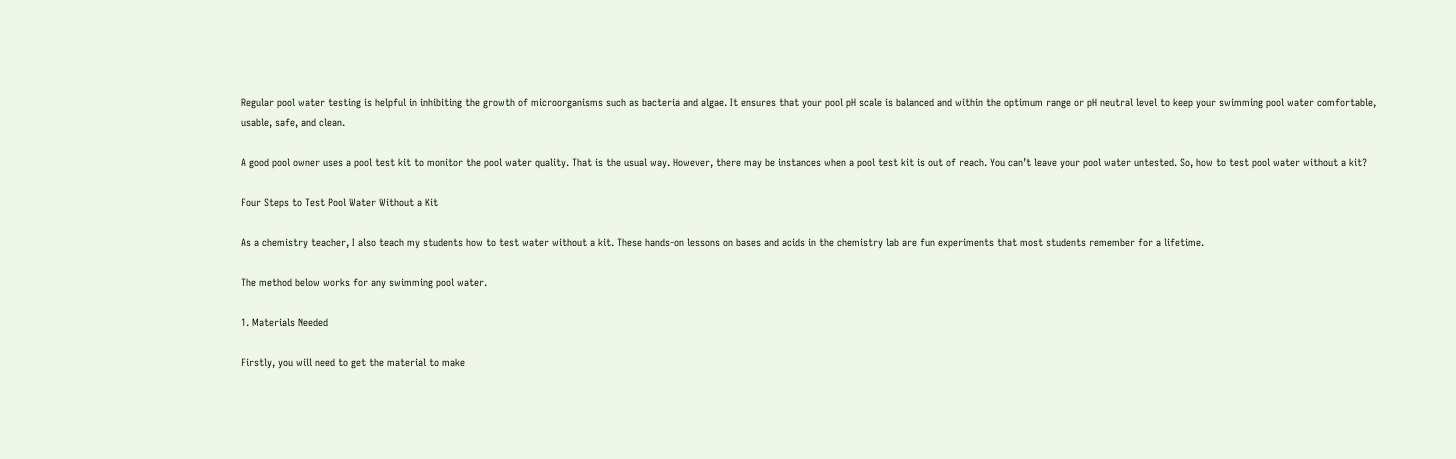Regular pool water testing is helpful in inhibiting the growth of microorganisms such as bacteria and algae. It ensures that your pool pH scale is balanced and within the optimum range or pH neutral level to keep your swimming pool water comfortable, usable, safe, and clean.

A good pool owner uses a pool test kit to monitor the pool water quality. That is the usual way. However, there may be instances when a pool test kit is out of reach. You can’t leave your pool water untested. So, how to test pool water without a kit?

Four Steps to Test Pool Water Without a Kit

As a chemistry teacher, I also teach my students how to test water without a kit. These hands-on lessons on bases and acids in the chemistry lab are fun experiments that most students remember for a lifetime.

The method below works for any swimming pool water.

1. Materials Needed

Firstly, you will need to get the material to make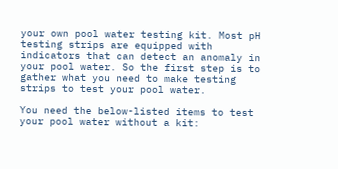your own pool water testing kit. Most pH testing strips are equipped with indicators that can detect an anomaly in your pool water. So the first step is to gather what you need to make testing strips to test your pool water.

You need the below-listed items to test your pool water without a kit: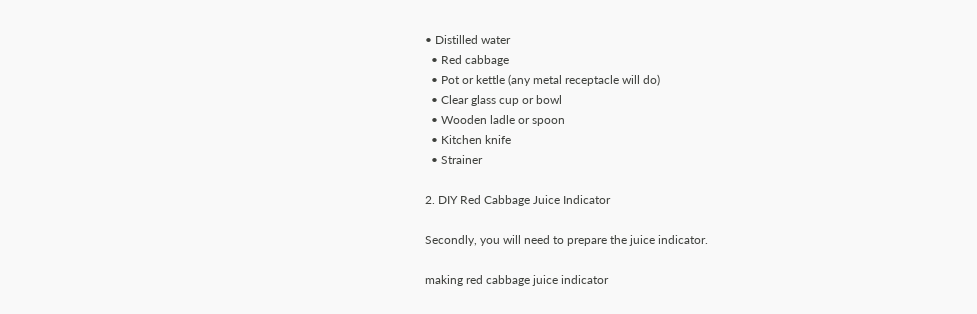• Distilled water
  • Red cabbage
  • Pot or kettle (any metal receptacle will do)
  • Clear glass cup or bowl
  • Wooden ladle or spoon
  • Kitchen knife
  • Strainer

2. DIY Red Cabbage Juice Indicator

Secondly, you will need to prepare the juice indicator.

making red cabbage juice indicator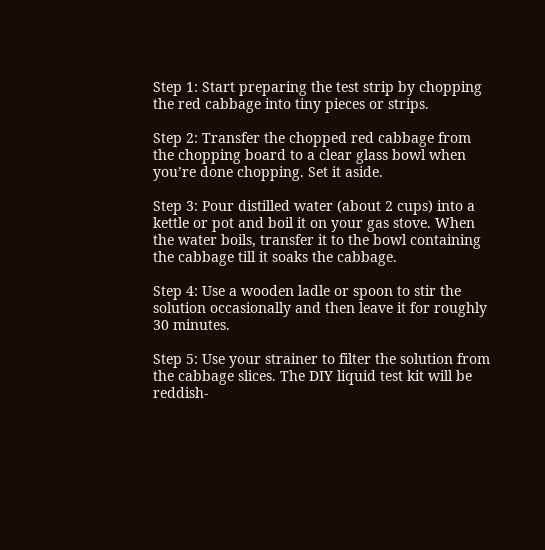Step 1: Start preparing the test strip by chopping the red cabbage into tiny pieces or strips.

Step 2: Transfer the chopped red cabbage from the chopping board to a clear glass bowl when you’re done chopping. Set it aside.

Step 3: Pour distilled water (about 2 cups) into a kettle or pot and boil it on your gas stove. When the water boils, transfer it to the bowl containing the cabbage till it soaks the cabbage.

Step 4: Use a wooden ladle or spoon to stir the solution occasionally and then leave it for roughly 30 minutes.

Step 5: Use your strainer to filter the solution from the cabbage slices. The DIY liquid test kit will be reddish-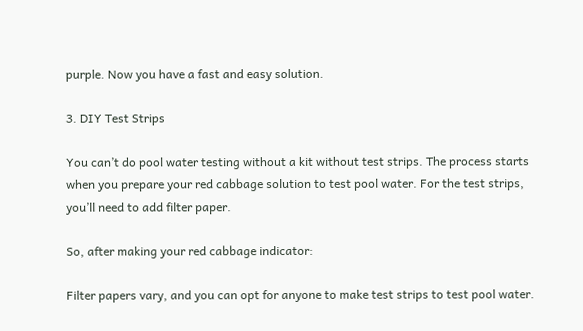purple. Now you have a fast and easy solution.

3. DIY Test Strips

You can’t do pool water testing without a kit without test strips. The process starts when you prepare your red cabbage solution to test pool water. For the test strips, you’ll need to add filter paper.

So, after making your red cabbage indicator:

Filter papers vary, and you can opt for anyone to make test strips to test pool water.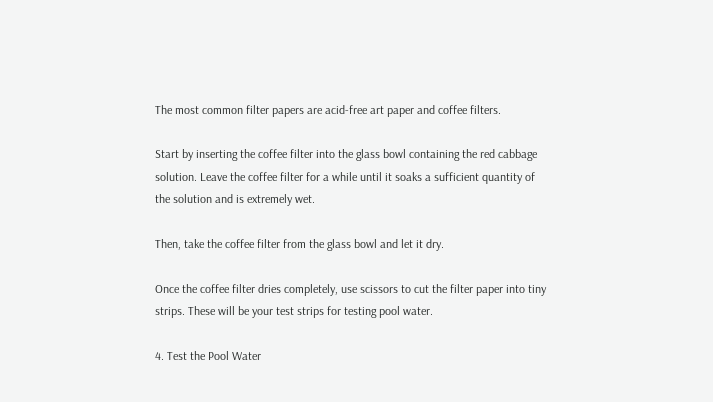The most common filter papers are acid-free art paper and coffee filters.

Start by inserting the coffee filter into the glass bowl containing the red cabbage solution. Leave the coffee filter for a while until it soaks a sufficient quantity of the solution and is extremely wet.

Then, take the coffee filter from the glass bowl and let it dry.

Once the coffee filter dries completely, use scissors to cut the filter paper into tiny strips. These will be your test strips for testing pool water.

4. Test the Pool Water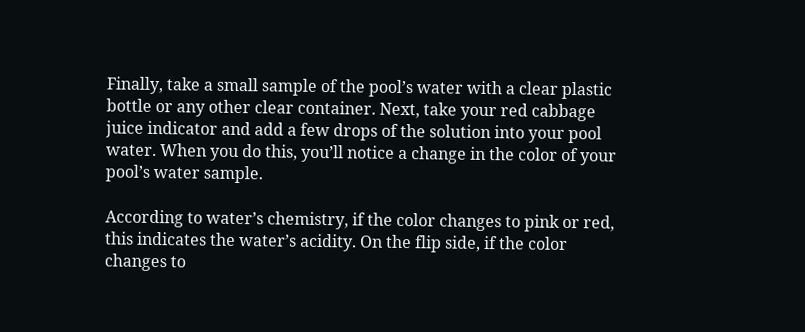Finally, take a small sample of the pool’s water with a clear plastic bottle or any other clear container. Next, take your red cabbage juice indicator and add a few drops of the solution into your pool water. When you do this, you’ll notice a change in the color of your pool’s water sample.

According to water’s chemistry, if the color changes to pink or red, this indicates the water’s acidity. On the flip side, if the color changes to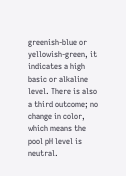greenish-blue or yellowish-green, it indicates a high basic or alkaline level. There is also a third outcome; no change in color, which means the pool pH level is neutral.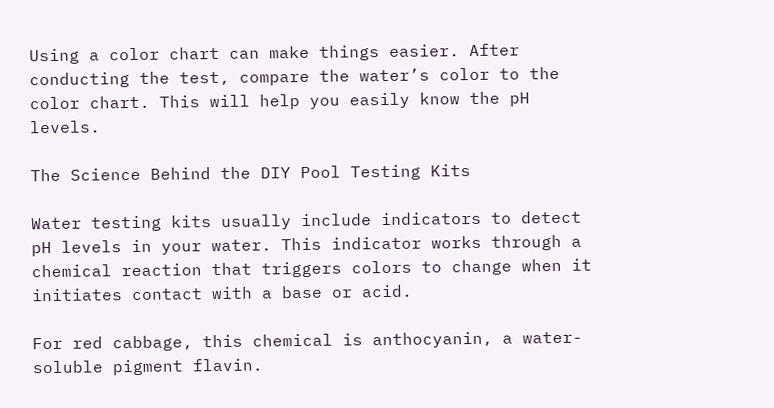Using a color chart can make things easier. After conducting the test, compare the water’s color to the color chart. This will help you easily know the pH levels.

The Science Behind the DIY Pool Testing Kits

Water testing kits usually include indicators to detect pH levels in your water. This indicator works through a chemical reaction that triggers colors to change when it initiates contact with a base or acid.

For red cabbage, this chemical is anthocyanin, a water-soluble pigment flavin.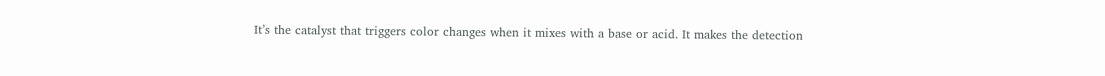It’s the catalyst that triggers color changes when it mixes with a base or acid. It makes the detection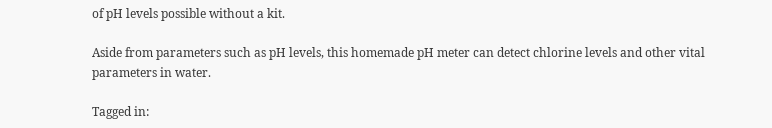of pH levels possible without a kit.

Aside from parameters such as pH levels, this homemade pH meter can detect chlorine levels and other vital parameters in water.

Tagged in: